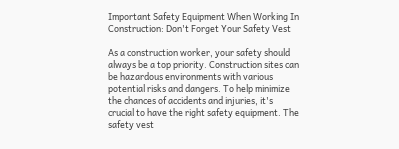Important Safety Equipment When Working In Construction: Don't Forget Your Safety Vest

As a construction worker, your safety should always be a top priority. Construction sites can be hazardous environments with various potential risks and dangers. To help minimize the chances of accidents and injuries, it's crucial to have the right safety equipment. The safety vest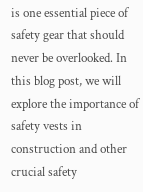is one essential piece of safety gear that should never be overlooked. In this blog post, we will explore the importance of safety vests in construction and other crucial safety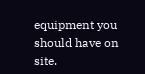equipment you should have on site.